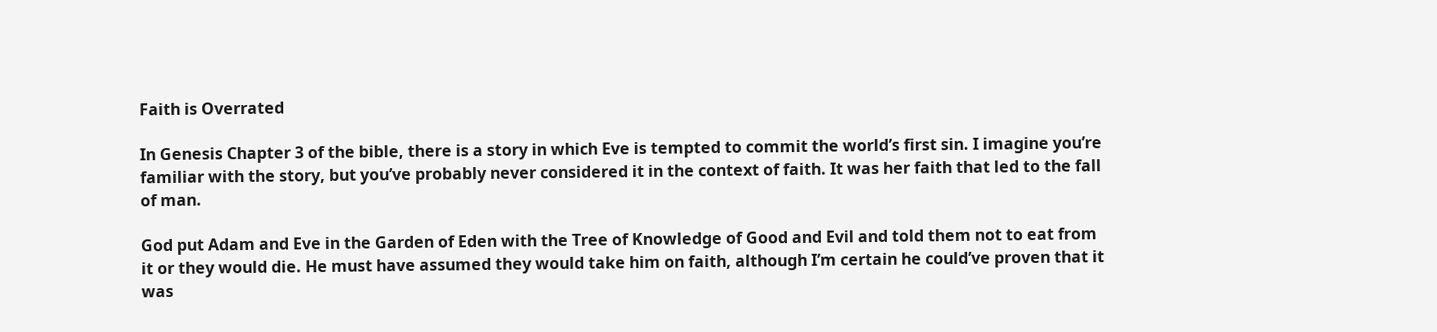Faith is Overrated

In Genesis Chapter 3 of the bible, there is a story in which Eve is tempted to commit the world’s first sin. I imagine you’re familiar with the story, but you’ve probably never considered it in the context of faith. It was her faith that led to the fall of man.

God put Adam and Eve in the Garden of Eden with the Tree of Knowledge of Good and Evil and told them not to eat from it or they would die. He must have assumed they would take him on faith, although I’m certain he could’ve proven that it was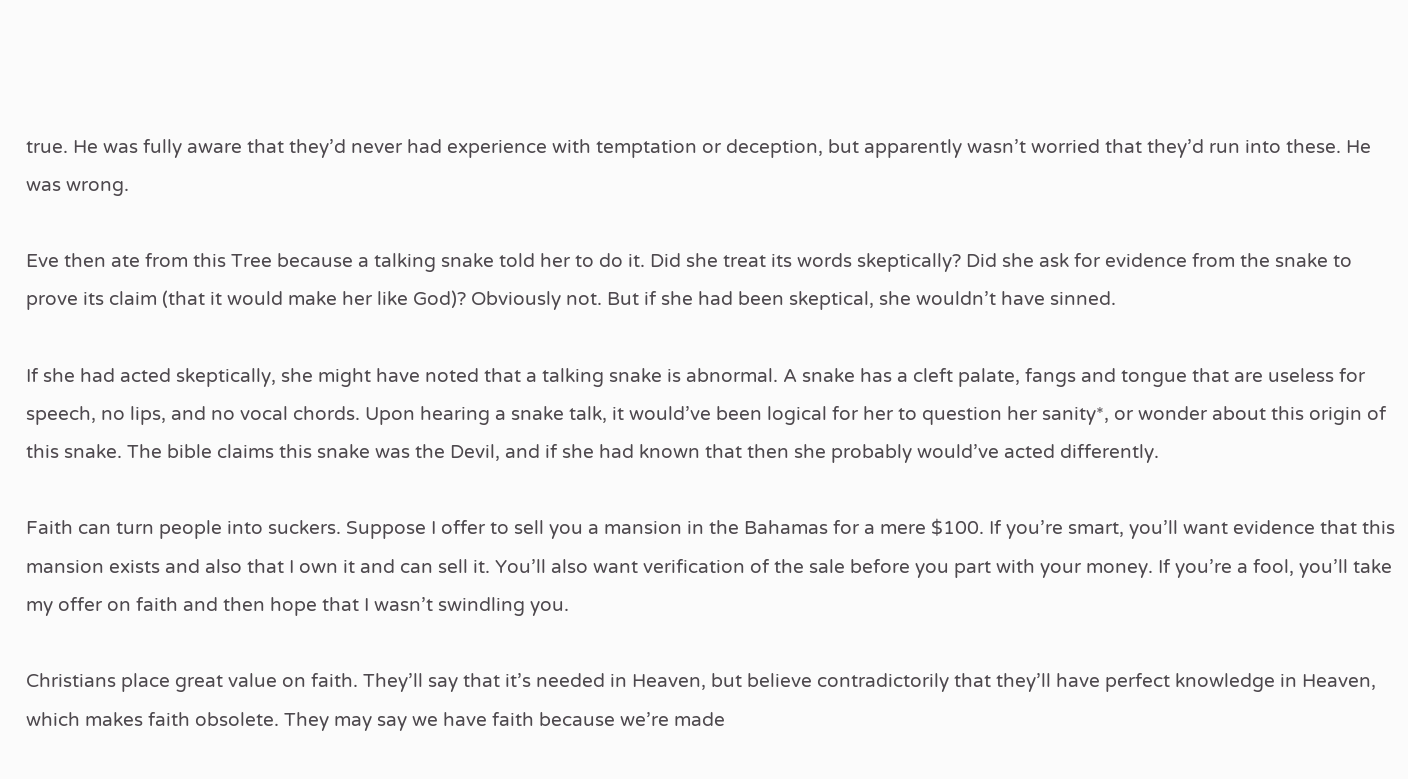true. He was fully aware that they’d never had experience with temptation or deception, but apparently wasn’t worried that they’d run into these. He was wrong.

Eve then ate from this Tree because a talking snake told her to do it. Did she treat its words skeptically? Did she ask for evidence from the snake to prove its claim (that it would make her like God)? Obviously not. But if she had been skeptical, she wouldn’t have sinned.

If she had acted skeptically, she might have noted that a talking snake is abnormal. A snake has a cleft palate, fangs and tongue that are useless for speech, no lips, and no vocal chords. Upon hearing a snake talk, it would’ve been logical for her to question her sanity*, or wonder about this origin of this snake. The bible claims this snake was the Devil, and if she had known that then she probably would’ve acted differently.

Faith can turn people into suckers. Suppose I offer to sell you a mansion in the Bahamas for a mere $100. If you’re smart, you’ll want evidence that this mansion exists and also that I own it and can sell it. You’ll also want verification of the sale before you part with your money. If you’re a fool, you’ll take my offer on faith and then hope that I wasn’t swindling you.

Christians place great value on faith. They’ll say that it’s needed in Heaven, but believe contradictorily that they’ll have perfect knowledge in Heaven, which makes faith obsolete. They may say we have faith because we’re made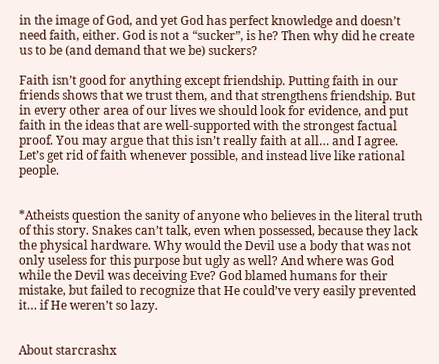in the image of God, and yet God has perfect knowledge and doesn’t need faith, either. God is not a “sucker”, is he? Then why did he create us to be (and demand that we be) suckers?

Faith isn’t good for anything except friendship. Putting faith in our friends shows that we trust them, and that strengthens friendship. But in every other area of our lives we should look for evidence, and put faith in the ideas that are well-supported with the strongest factual proof. You may argue that this isn’t really faith at all… and I agree. Let’s get rid of faith whenever possible, and instead live like rational people.


*Atheists question the sanity of anyone who believes in the literal truth of this story. Snakes can’t talk, even when possessed, because they lack the physical hardware. Why would the Devil use a body that was not only useless for this purpose but ugly as well? And where was God while the Devil was deceiving Eve? God blamed humans for their mistake, but failed to recognize that He could’ve very easily prevented it… if He weren’t so lazy.


About starcrashx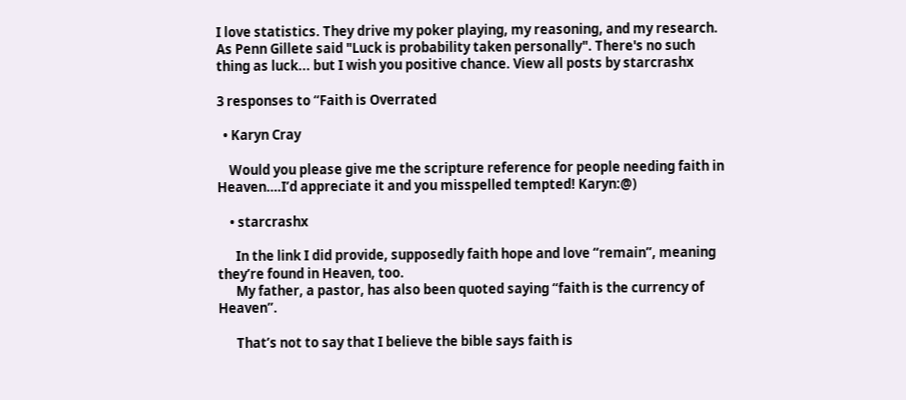I love statistics. They drive my poker playing, my reasoning, and my research. As Penn Gillete said "Luck is probability taken personally". There's no such thing as luck... but I wish you positive chance. View all posts by starcrashx

3 responses to “Faith is Overrated

  • Karyn Cray

    Would you please give me the scripture reference for people needing faith in Heaven….I’d appreciate it and you misspelled tempted! Karyn:@)

    • starcrashx

      In the link I did provide, supposedly faith hope and love “remain”, meaning they’re found in Heaven, too.
      My father, a pastor, has also been quoted saying “faith is the currency of Heaven”.

      That’s not to say that I believe the bible says faith is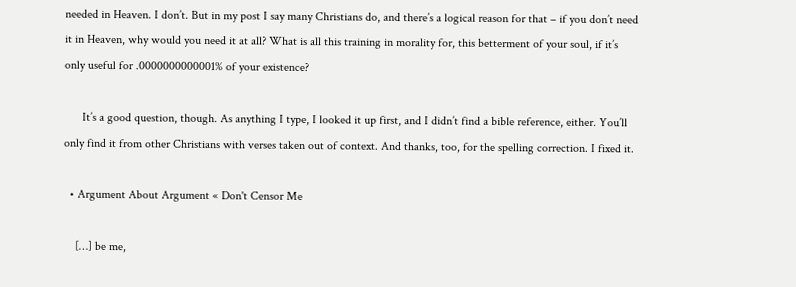needed in Heaven. I don’t. But in my post I say many Christians do, and there’s a logical reason for that – if you don’t need it in Heaven, why would you need it at all? What is all this training in morality for, this betterment of your soul, if it’s only useful for .0000000000001% of your existence?

      It’s a good question, though. As anything I type, I looked it up first, and I didn’t find a bible reference, either. You’ll only find it from other Christians with verses taken out of context. And thanks, too, for the spelling correction. I fixed it.

  • Argument About Argument « Don't Censor Me

    […] be me,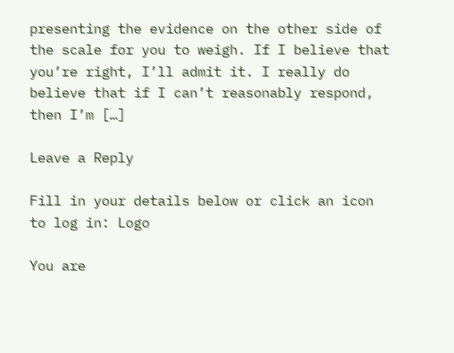presenting the evidence on the other side of the scale for you to weigh. If I believe that you’re right, I’ll admit it. I really do believe that if I can’t reasonably respond, then I’m […]

Leave a Reply

Fill in your details below or click an icon to log in: Logo

You are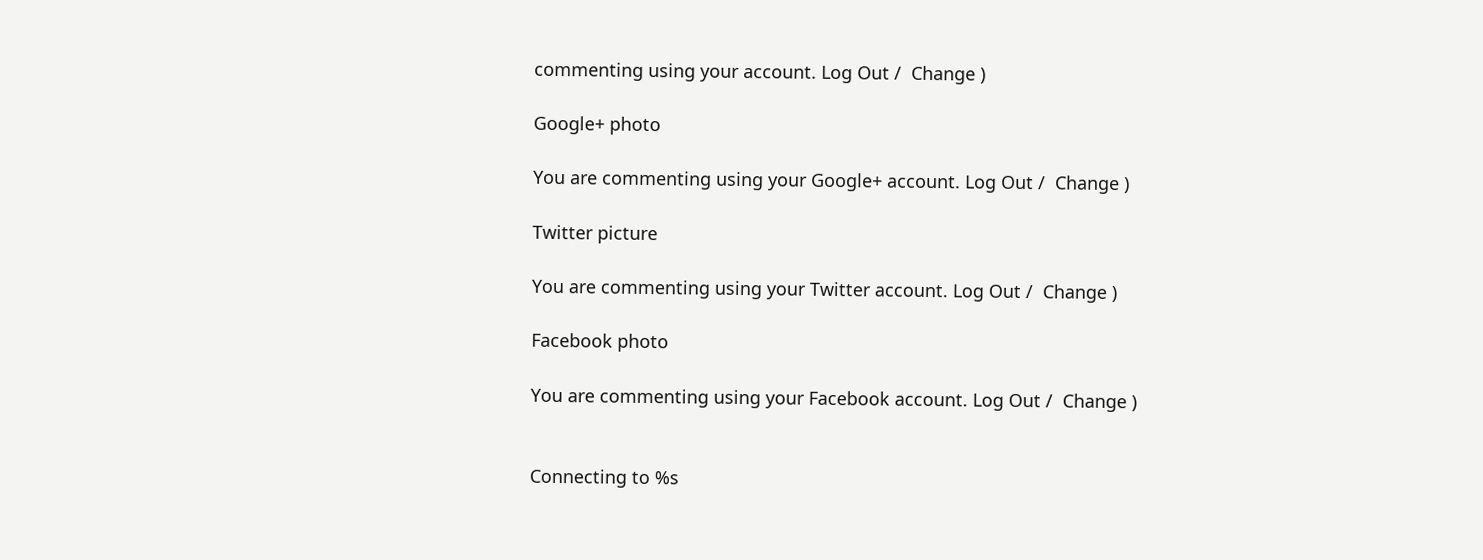commenting using your account. Log Out /  Change )

Google+ photo

You are commenting using your Google+ account. Log Out /  Change )

Twitter picture

You are commenting using your Twitter account. Log Out /  Change )

Facebook photo

You are commenting using your Facebook account. Log Out /  Change )


Connecting to %s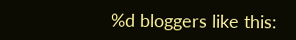%d bloggers like this: